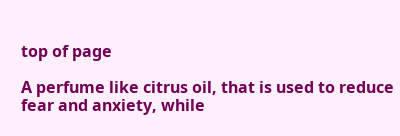top of page

A perfume like citrus oil, that is used to reduce fear and anxiety, while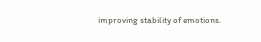improving stability of emotions.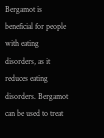Bergamot is beneficial for people with eating disorders, as it reduces eating disorders. Bergamot can be used to treat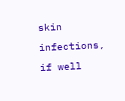skin infections, if well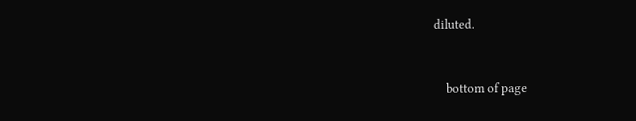diluted.


    bottom of page